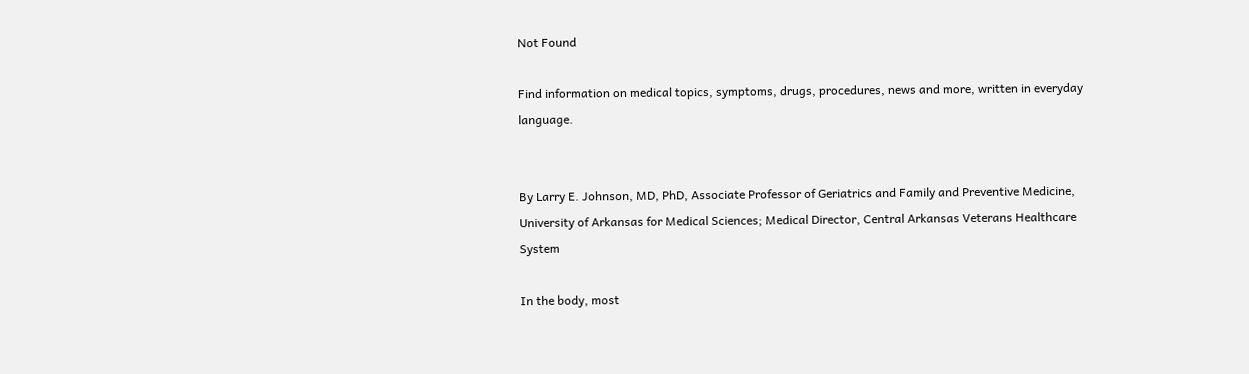Not Found

Find information on medical topics, symptoms, drugs, procedures, news and more, written in everyday language.


By Larry E. Johnson, MD, PhD, Associate Professor of Geriatrics and Family and Preventive Medicine, University of Arkansas for Medical Sciences; Medical Director, Central Arkansas Veterans Healthcare System

In the body, most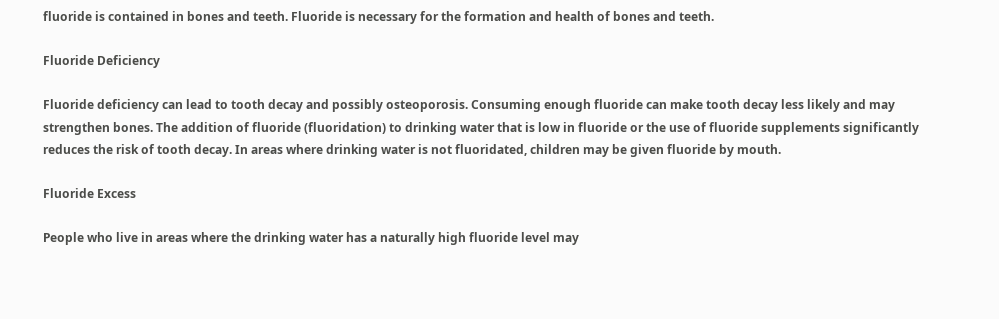fluoride is contained in bones and teeth. Fluoride is necessary for the formation and health of bones and teeth.

Fluoride Deficiency

Fluoride deficiency can lead to tooth decay and possibly osteoporosis. Consuming enough fluoride can make tooth decay less likely and may strengthen bones. The addition of fluoride (fluoridation) to drinking water that is low in fluoride or the use of fluoride supplements significantly reduces the risk of tooth decay. In areas where drinking water is not fluoridated, children may be given fluoride by mouth.

Fluoride Excess

People who live in areas where the drinking water has a naturally high fluoride level may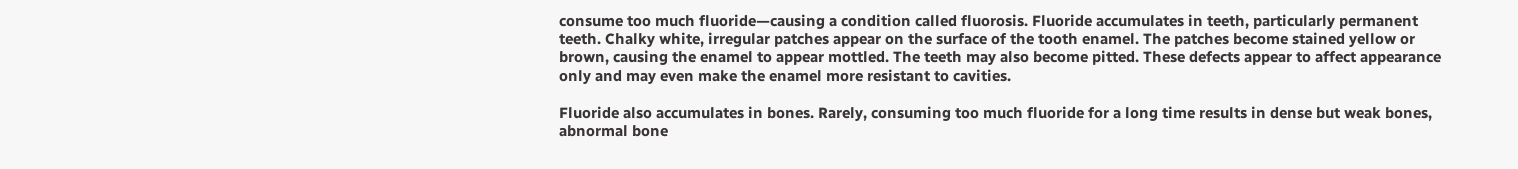consume too much fluoride—causing a condition called fluorosis. Fluoride accumulates in teeth, particularly permanent teeth. Chalky white, irregular patches appear on the surface of the tooth enamel. The patches become stained yellow or brown, causing the enamel to appear mottled. The teeth may also become pitted. These defects appear to affect appearance only and may even make the enamel more resistant to cavities.

Fluoride also accumulates in bones. Rarely, consuming too much fluoride for a long time results in dense but weak bones, abnormal bone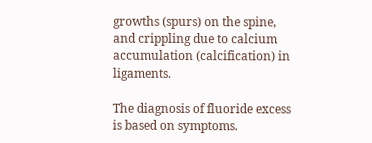growths (spurs) on the spine, and crippling due to calcium accumulation (calcification) in ligaments.

The diagnosis of fluoride excess is based on symptoms.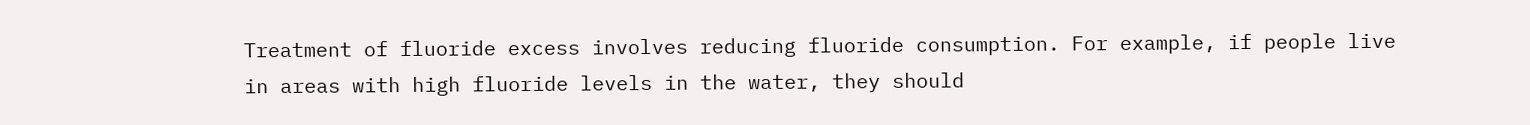Treatment of fluoride excess involves reducing fluoride consumption. For example, if people live in areas with high fluoride levels in the water, they should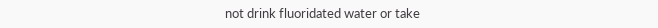not drink fluoridated water or take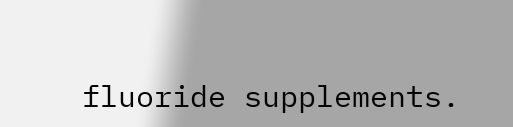fluoride supplements.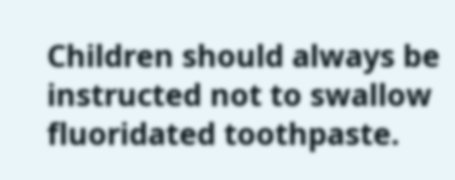Children should always be instructed not to swallow fluoridated toothpaste.